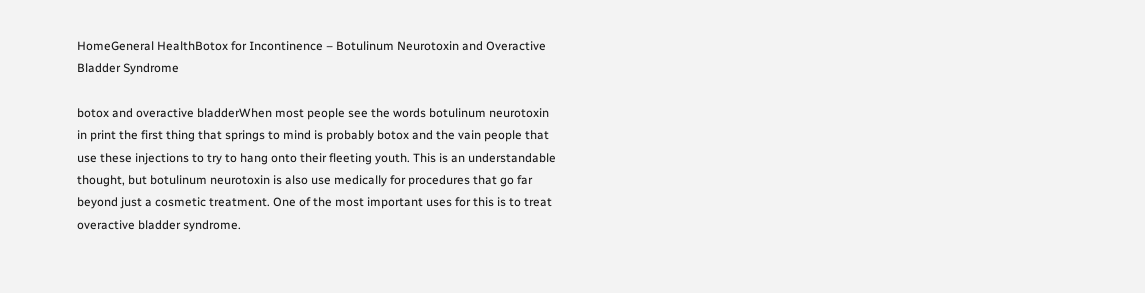HomeGeneral HealthBotox for Incontinence – Botulinum Neurotoxin and Overactive Bladder Syndrome

botox and overactive bladderWhen most people see the words botulinum neurotoxin in print the first thing that springs to mind is probably botox and the vain people that use these injections to try to hang onto their fleeting youth. This is an understandable thought, but botulinum neurotoxin is also use medically for procedures that go far beyond just a cosmetic treatment. One of the most important uses for this is to treat overactive bladder syndrome.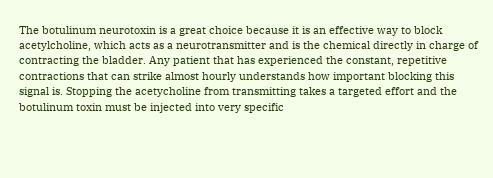The botulinum neurotoxin is a great choice because it is an effective way to block acetylcholine, which acts as a neurotransmitter and is the chemical directly in charge of contracting the bladder. Any patient that has experienced the constant, repetitive contractions that can strike almost hourly understands how important blocking this signal is. Stopping the acetycholine from transmitting takes a targeted effort and the botulinum toxin must be injected into very specific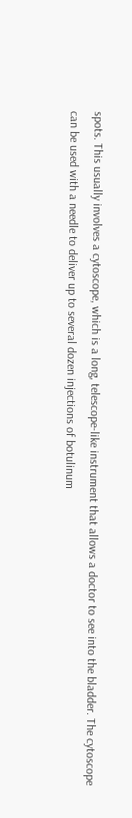spots. This usually involves a cytoscope, which is a long, telescope-like instrument that allows a doctor to see into the bladder. The cytoscope can be used with a needle to deliver up to several dozen injections of botulinum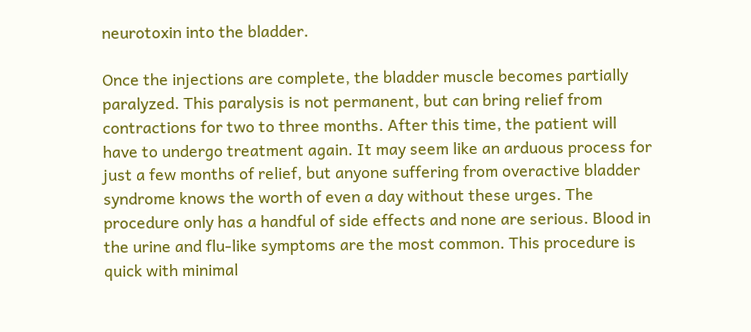neurotoxin into the bladder.

Once the injections are complete, the bladder muscle becomes partially paralyzed. This paralysis is not permanent, but can bring relief from contractions for two to three months. After this time, the patient will have to undergo treatment again. It may seem like an arduous process for just a few months of relief, but anyone suffering from overactive bladder syndrome knows the worth of even a day without these urges. The procedure only has a handful of side effects and none are serious. Blood in the urine and flu-like symptoms are the most common. This procedure is quick with minimal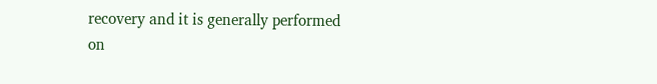recovery and it is generally performed on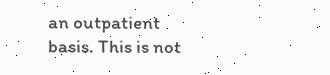an outpatient basis. This is not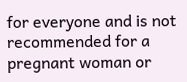for everyone and is not recommended for a pregnant woman or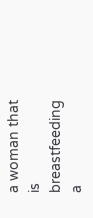a woman that is breastfeeding a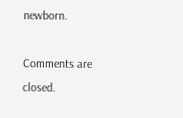newborn.

Comments are closed.